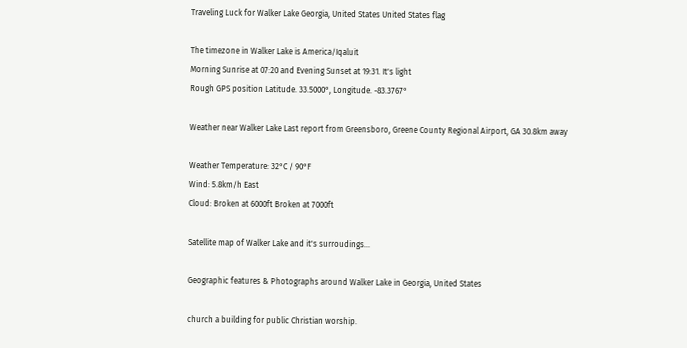Traveling Luck for Walker Lake Georgia, United States United States flag

The timezone in Walker Lake is America/Iqaluit
Morning Sunrise at 07:20 and Evening Sunset at 19:31. It's light
Rough GPS position Latitude. 33.5000°, Longitude. -83.3767°

Weather near Walker Lake Last report from Greensboro, Greene County Regional Airport, GA 30.8km away

Weather Temperature: 32°C / 90°F
Wind: 5.8km/h East
Cloud: Broken at 6000ft Broken at 7000ft

Satellite map of Walker Lake and it's surroudings...

Geographic features & Photographs around Walker Lake in Georgia, United States

church a building for public Christian worship.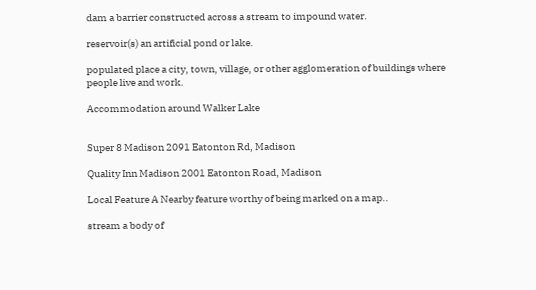dam a barrier constructed across a stream to impound water.

reservoir(s) an artificial pond or lake.

populated place a city, town, village, or other agglomeration of buildings where people live and work.

Accommodation around Walker Lake


Super 8 Madison 2091 Eatonton Rd, Madison

Quality Inn Madison 2001 Eatonton Road, Madison

Local Feature A Nearby feature worthy of being marked on a map..

stream a body of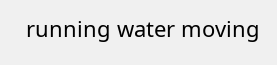running water moving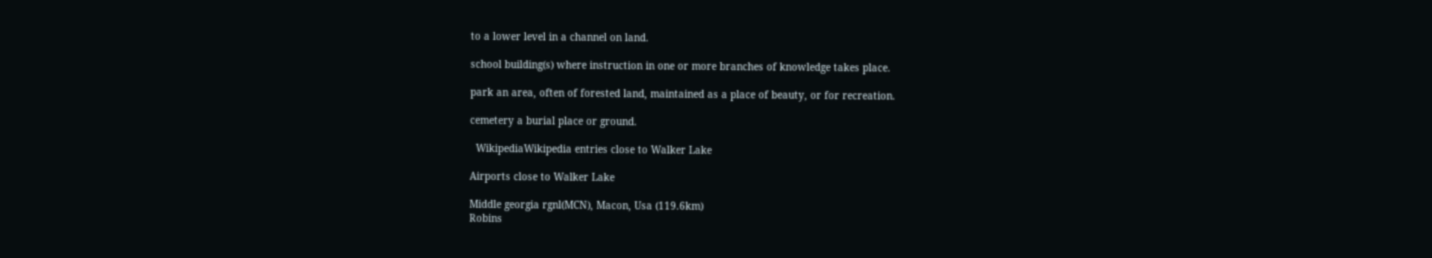to a lower level in a channel on land.

school building(s) where instruction in one or more branches of knowledge takes place.

park an area, often of forested land, maintained as a place of beauty, or for recreation.

cemetery a burial place or ground.

  WikipediaWikipedia entries close to Walker Lake

Airports close to Walker Lake

Middle georgia rgnl(MCN), Macon, Usa (119.6km)
Robins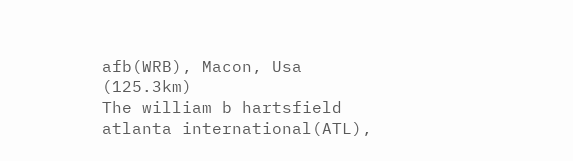afb(WRB), Macon, Usa (125.3km)
The william b hartsfield atlanta international(ATL),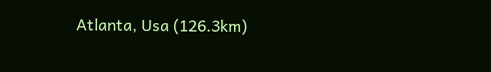Atlanta, Usa (126.3km)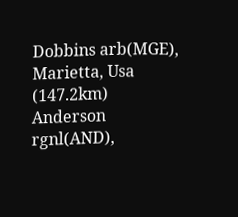Dobbins arb(MGE), Marietta, Usa (147.2km)
Anderson rgnl(AND),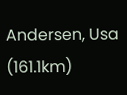Andersen, Usa (161.1km)